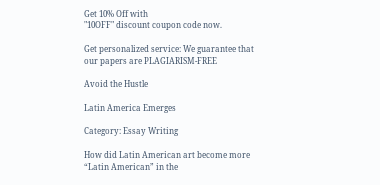Get 10% Off with
"10OFF" discount coupon code now.

Get personalized service: We guarantee that our papers are PLAGIARISM-FREE

Avoid the Hustle

Latin America Emerges

Category: Essay Writing

How did Latin American art become more “Latin American” in the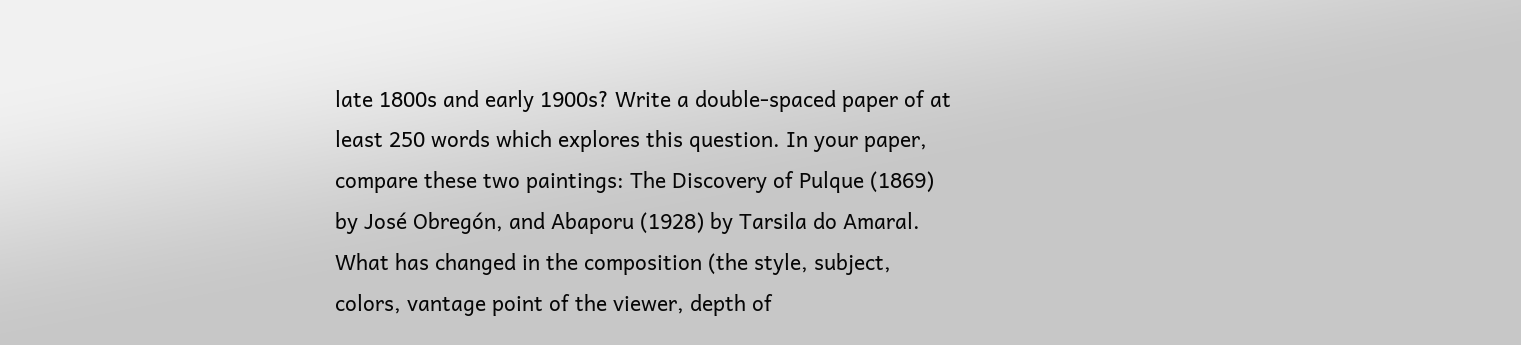late 1800s and early 1900s? Write a double-spaced paper of at least 250 words which explores this question. In your paper, compare these two paintings: The Discovery of Pulque (1869) by José Obregón, and Abaporu (1928) by Tarsila do Amaral. What has changed in the composition (the style, subject, colors, vantage point of the viewer, depth of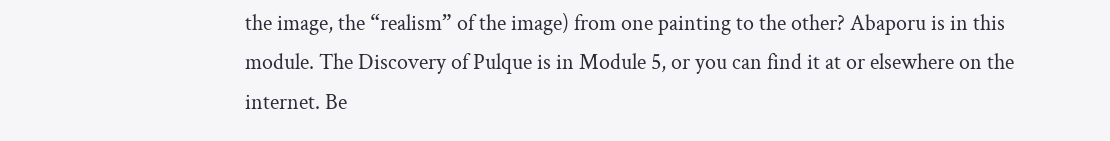the image, the “realism” of the image) from one painting to the other? Abaporu is in this module. The Discovery of Pulque is in Module 5, or you can find it at or elsewhere on the internet. Be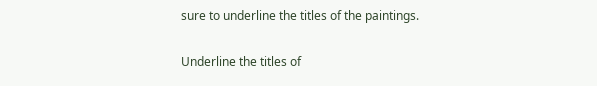sure to underline the titles of the paintings.

Underline the titles of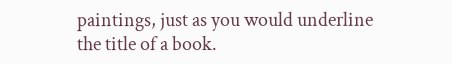paintings, just as you would underline the title of a book.